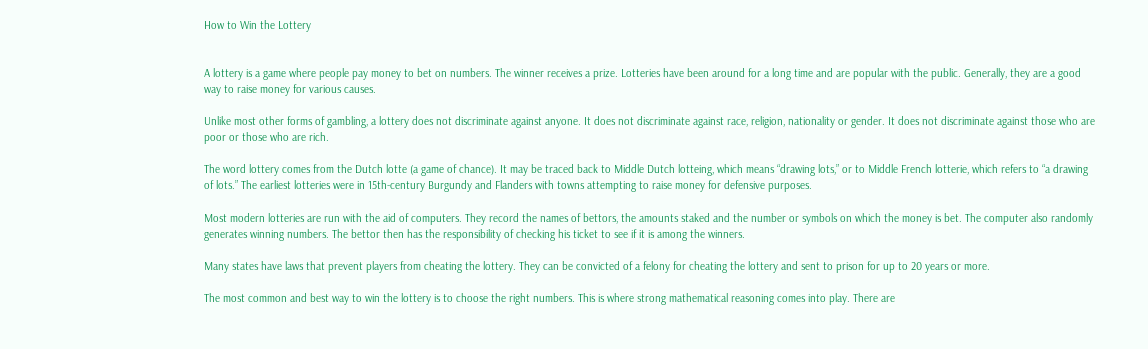How to Win the Lottery


A lottery is a game where people pay money to bet on numbers. The winner receives a prize. Lotteries have been around for a long time and are popular with the public. Generally, they are a good way to raise money for various causes.

Unlike most other forms of gambling, a lottery does not discriminate against anyone. It does not discriminate against race, religion, nationality or gender. It does not discriminate against those who are poor or those who are rich.

The word lottery comes from the Dutch lotte (a game of chance). It may be traced back to Middle Dutch lotteing, which means “drawing lots,” or to Middle French lotterie, which refers to “a drawing of lots.” The earliest lotteries were in 15th-century Burgundy and Flanders with towns attempting to raise money for defensive purposes.

Most modern lotteries are run with the aid of computers. They record the names of bettors, the amounts staked and the number or symbols on which the money is bet. The computer also randomly generates winning numbers. The bettor then has the responsibility of checking his ticket to see if it is among the winners.

Many states have laws that prevent players from cheating the lottery. They can be convicted of a felony for cheating the lottery and sent to prison for up to 20 years or more.

The most common and best way to win the lottery is to choose the right numbers. This is where strong mathematical reasoning comes into play. There are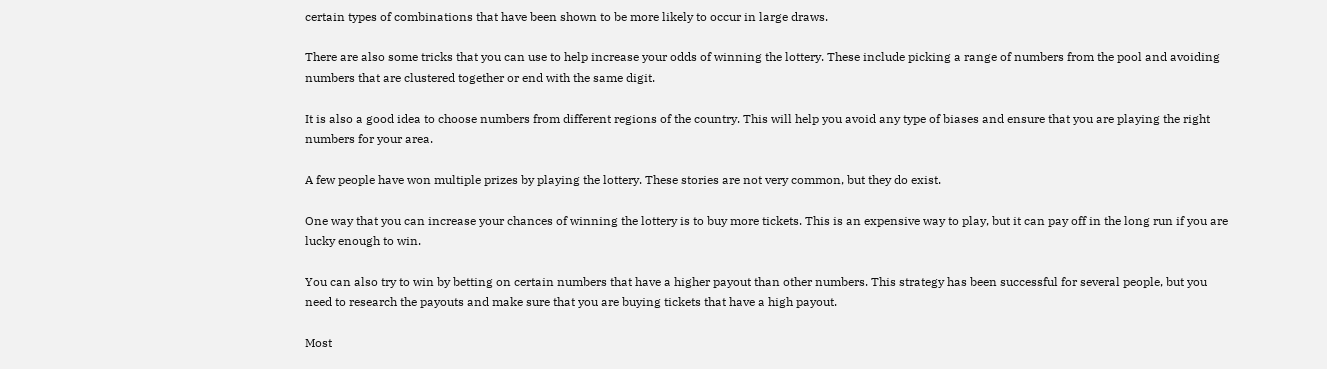certain types of combinations that have been shown to be more likely to occur in large draws.

There are also some tricks that you can use to help increase your odds of winning the lottery. These include picking a range of numbers from the pool and avoiding numbers that are clustered together or end with the same digit.

It is also a good idea to choose numbers from different regions of the country. This will help you avoid any type of biases and ensure that you are playing the right numbers for your area.

A few people have won multiple prizes by playing the lottery. These stories are not very common, but they do exist.

One way that you can increase your chances of winning the lottery is to buy more tickets. This is an expensive way to play, but it can pay off in the long run if you are lucky enough to win.

You can also try to win by betting on certain numbers that have a higher payout than other numbers. This strategy has been successful for several people, but you need to research the payouts and make sure that you are buying tickets that have a high payout.

Most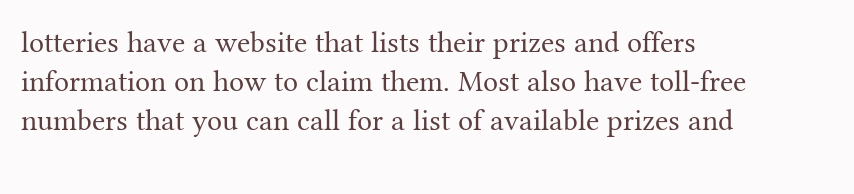lotteries have a website that lists their prizes and offers information on how to claim them. Most also have toll-free numbers that you can call for a list of available prizes and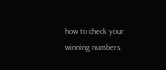how to check your winning numbers.